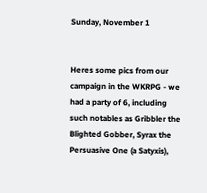Sunday, November 1


Heres some pics from our campaign in the WKRPG - we had a party of 6, including such notables as Gribbler the Blighted Gobber, Syrax the Persuasive One (a Satyxis),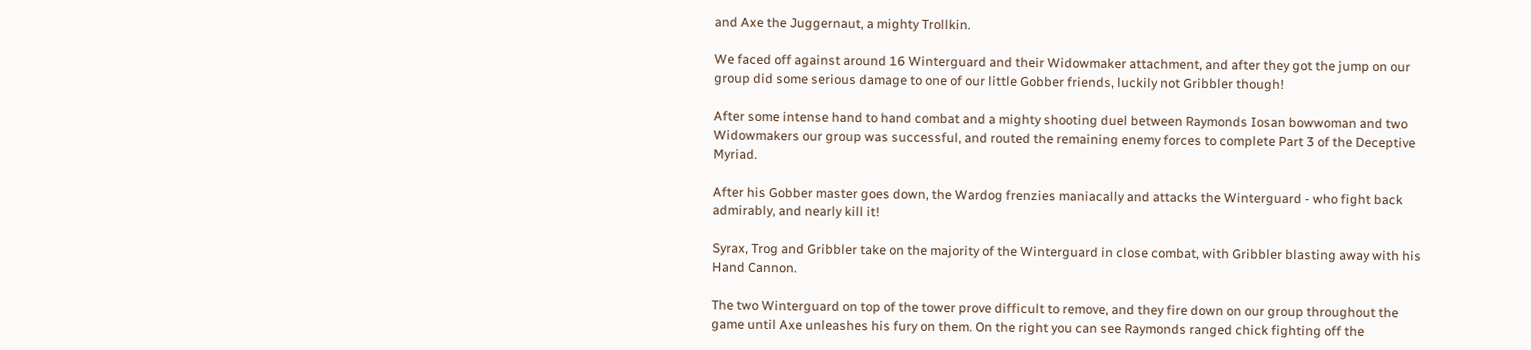and Axe the Juggernaut, a mighty Trollkin.

We faced off against around 16 Winterguard and their Widowmaker attachment, and after they got the jump on our group did some serious damage to one of our little Gobber friends, luckily not Gribbler though!

After some intense hand to hand combat and a mighty shooting duel between Raymonds Iosan bowwoman and two Widowmakers our group was successful, and routed the remaining enemy forces to complete Part 3 of the Deceptive Myriad.

After his Gobber master goes down, the Wardog frenzies maniacally and attacks the Winterguard - who fight back admirably, and nearly kill it!

Syrax, Trog and Gribbler take on the majority of the Winterguard in close combat, with Gribbler blasting away with his Hand Cannon.

The two Winterguard on top of the tower prove difficult to remove, and they fire down on our group throughout the game until Axe unleashes his fury on them. On the right you can see Raymonds ranged chick fighting off the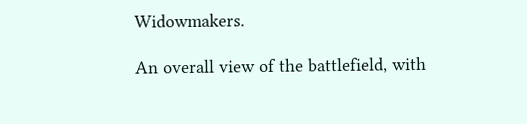Widowmakers.

An overall view of the battlefield, with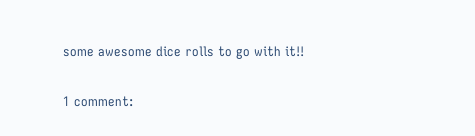some awesome dice rolls to go with it!!

1 comment: